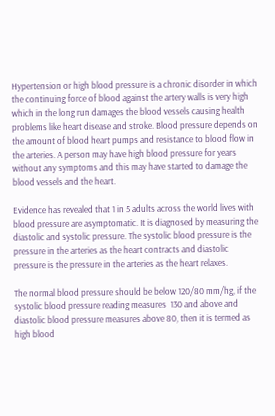Hypertension or high blood pressure is a chronic disorder in which the continuing force of blood against the artery walls is very high which in the long run damages the blood vessels causing health problems like heart disease and stroke. Blood pressure depends on the amount of blood heart pumps and resistance to blood flow in the arteries. A person may have high blood pressure for years without any symptoms and this may have started to damage the blood vessels and the heart.

Evidence has revealed that 1 in 5 adults across the world lives with blood pressure are asymptomatic. It is diagnosed by measuring the diastolic and systolic pressure. The systolic blood pressure is the pressure in the arteries as the heart contracts and diastolic pressure is the pressure in the arteries as the heart relaxes.

The normal blood pressure should be below 120/80 mm/hg, if the systolic blood pressure reading measures  130 and above and diastolic blood pressure measures above 80, then it is termed as high blood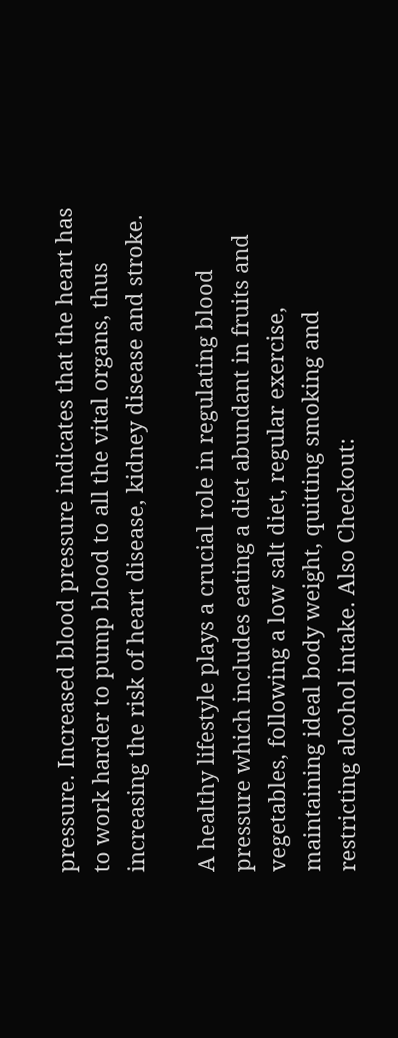pressure. Increased blood pressure indicates that the heart has to work harder to pump blood to all the vital organs, thus increasing the risk of heart disease, kidney disease and stroke.

A healthy lifestyle plays a crucial role in regulating blood pressure which includes eating a diet abundant in fruits and vegetables, following a low salt diet, regular exercise, maintaining ideal body weight, quitting smoking and restricting alcohol intake. Also Checkout: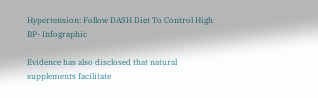Hypertension: Follow DASH Diet To Control High BP- Infographic

Evidence has also disclosed that natural supplements facilitate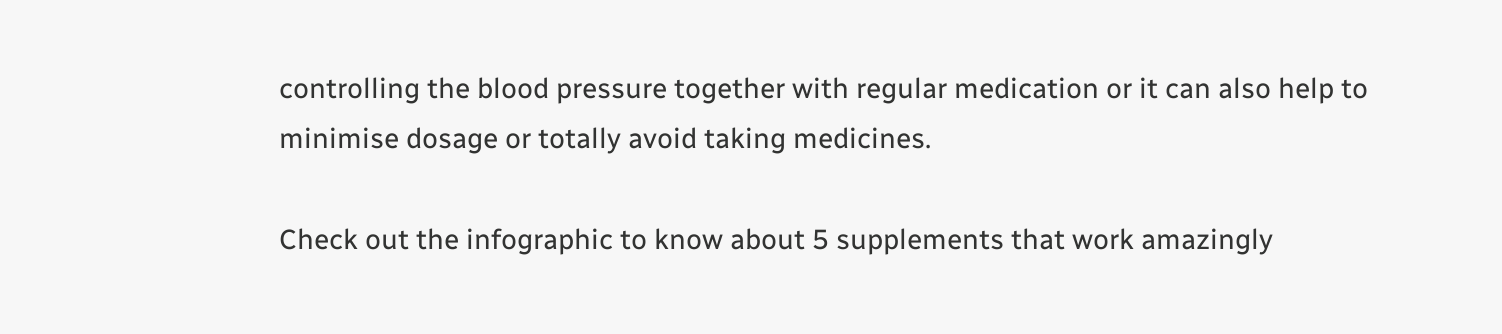controlling the blood pressure together with regular medication or it can also help to minimise dosage or totally avoid taking medicines.

Check out the infographic to know about 5 supplements that work amazingly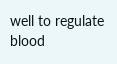well to regulate blood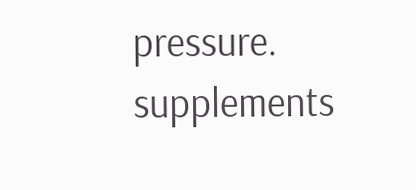pressure.
supplements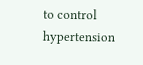to control hypertension